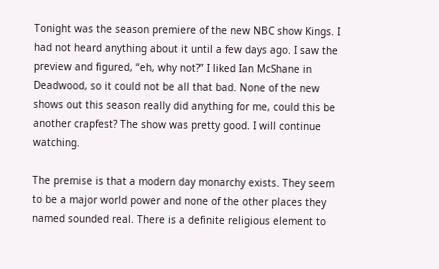Tonight was the season premiere of the new NBC show Kings. I had not heard anything about it until a few days ago. I saw the preview and figured, “eh, why not?” I liked Ian McShane in Deadwood, so it could not be all that bad. None of the new shows out this season really did anything for me, could this be another crapfest? The show was pretty good. I will continue watching.

The premise is that a modern day monarchy exists. They seem to be a major world power and none of the other places they named sounded real. There is a definite religious element to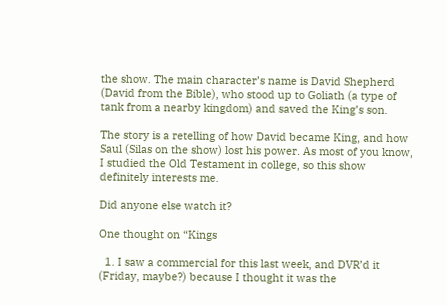the show. The main character’s name is David Shepherd (David from the Bible), who stood up to Goliath (a type of tank from a nearby kingdom) and saved the King’s son.

The story is a retelling of how David became King, and how Saul (Silas on the show) lost his power. As most of you know, I studied the Old Testament in college, so this show definitely interests me.

Did anyone else watch it?

One thought on “Kings

  1. I saw a commercial for this last week, and DVR’d it (Friday, maybe?) because I thought it was the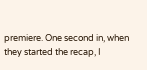premiere. One second in, when they started the recap, I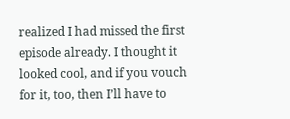realized I had missed the first episode already. I thought it looked cool, and if you vouch for it, too, then I’ll have to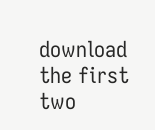download the first two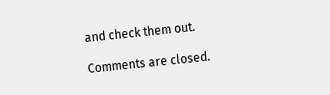and check them out.

Comments are closed.